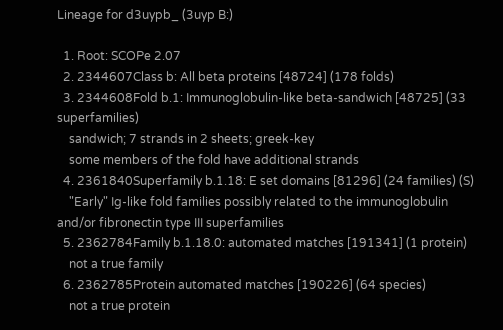Lineage for d3uypb_ (3uyp B:)

  1. Root: SCOPe 2.07
  2. 2344607Class b: All beta proteins [48724] (178 folds)
  3. 2344608Fold b.1: Immunoglobulin-like beta-sandwich [48725] (33 superfamilies)
    sandwich; 7 strands in 2 sheets; greek-key
    some members of the fold have additional strands
  4. 2361840Superfamily b.1.18: E set domains [81296] (24 families) (S)
    "Early" Ig-like fold families possibly related to the immunoglobulin and/or fibronectin type III superfamilies
  5. 2362784Family b.1.18.0: automated matches [191341] (1 protein)
    not a true family
  6. 2362785Protein automated matches [190226] (64 species)
    not a true protein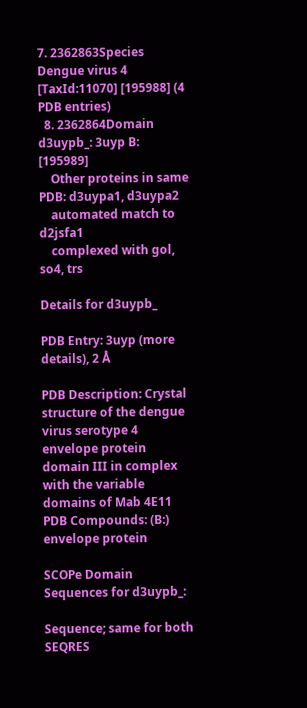7. 2362863Species Dengue virus 4 [TaxId:11070] [195988] (4 PDB entries)
  8. 2362864Domain d3uypb_: 3uyp B: [195989]
    Other proteins in same PDB: d3uypa1, d3uypa2
    automated match to d2jsfa1
    complexed with gol, so4, trs

Details for d3uypb_

PDB Entry: 3uyp (more details), 2 Å

PDB Description: Crystal structure of the dengue virus serotype 4 envelope protein domain III in complex with the variable domains of Mab 4E11
PDB Compounds: (B:) envelope protein

SCOPe Domain Sequences for d3uypb_:

Sequence; same for both SEQRES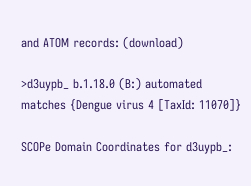and ATOM records: (download)

>d3uypb_ b.1.18.0 (B:) automated matches {Dengue virus 4 [TaxId: 11070]}

SCOPe Domain Coordinates for d3uypb_: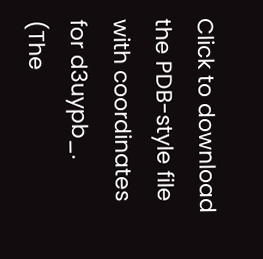Click to download the PDB-style file with coordinates for d3uypb_.
(The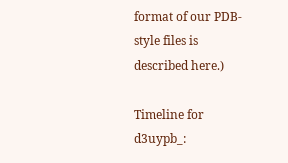format of our PDB-style files is described here.)

Timeline for d3uypb_: